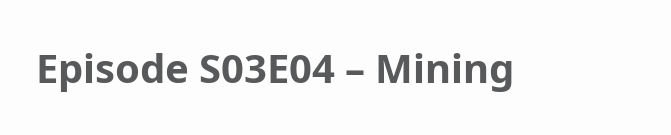Episode S03E04 – Mining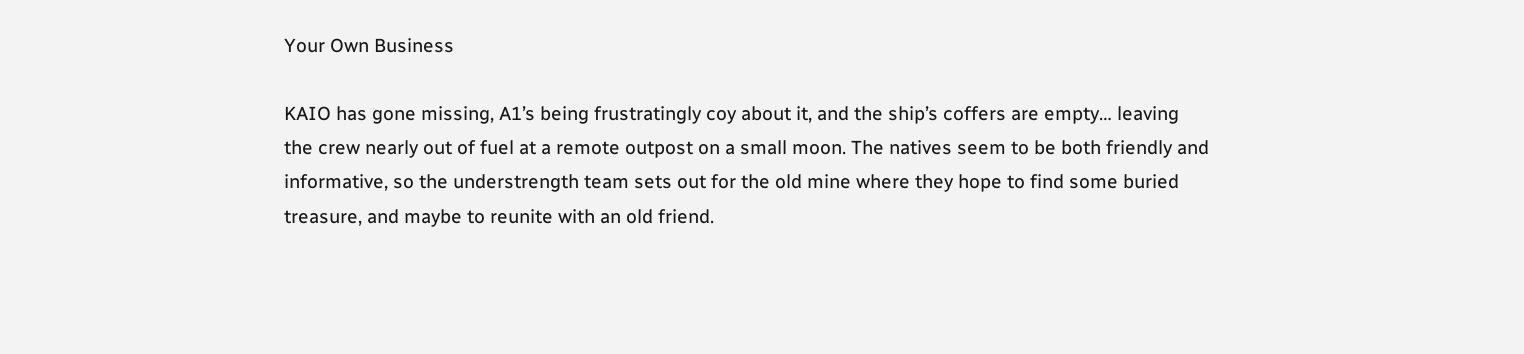Your Own Business

KAIO has gone missing, A1’s being frustratingly coy about it, and the ship’s coffers are empty… leaving the crew nearly out of fuel at a remote outpost on a small moon. The natives seem to be both friendly and informative, so the understrength team sets out for the old mine where they hope to find some buried treasure, and maybe to reunite with an old friend.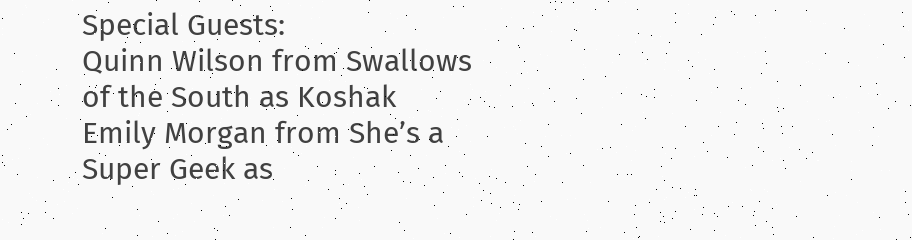Special Guests:
Quinn Wilson from Swallows of the South as Koshak
Emily Morgan from She’s a Super Geek as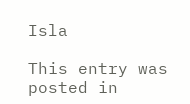Isla

This entry was posted in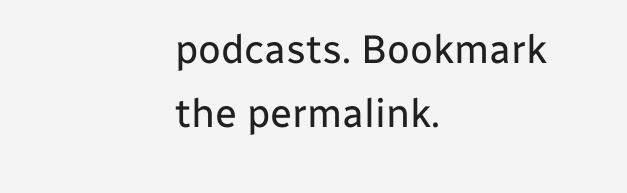podcasts. Bookmark the permalink.